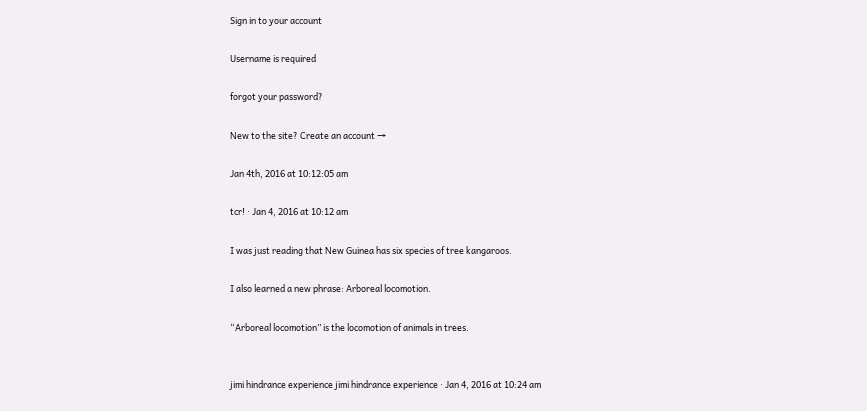Sign in to your account

Username is required

forgot your password?

New to the site? Create an account →

Jan 4th, 2016 at 10:12:05 am

tcr! · Jan 4, 2016 at 10:12 am

I was just reading that New Guinea has six species of tree kangaroos.

I also learned a new phrase: Arboreal locomotion.

“Arboreal locomotion” is the locomotion of animals in trees.


jimi hindrance experience jimi hindrance experience · Jan 4, 2016 at 10:24 am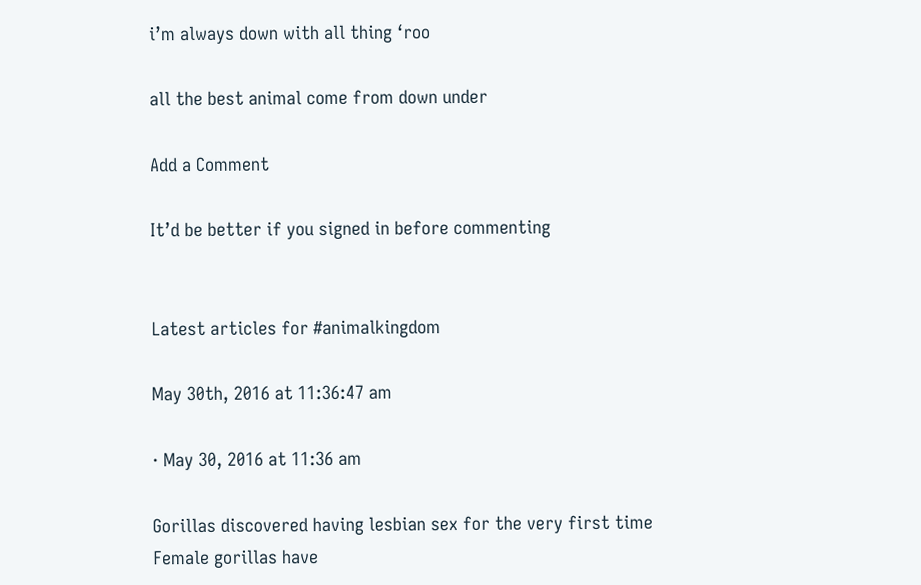i’m always down with all thing ‘roo

all the best animal come from down under

Add a Comment

It’d be better if you signed in before commenting


Latest articles for #animalkingdom

May 30th, 2016 at 11:36:47 am

· May 30, 2016 at 11:36 am

Gorillas discovered having lesbian sex for the very first time Female gorillas have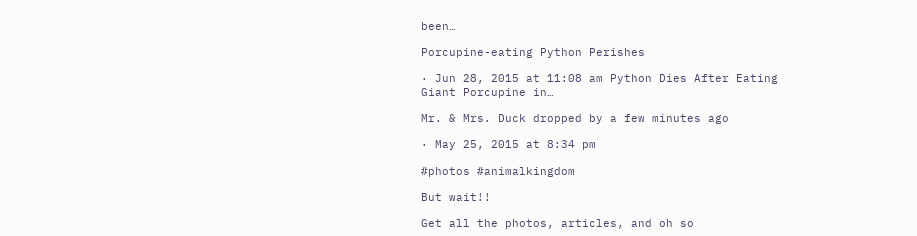been…

Porcupine-eating Python Perishes

· Jun 28, 2015 at 11:08 am Python Dies After Eating Giant Porcupine in…

Mr. & Mrs. Duck dropped by a few minutes ago

· May 25, 2015 at 8:34 pm

#photos #animalkingdom

But wait!!

Get all the photos, articles, and oh so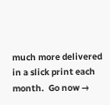much more delivered in a slick print each month.  Go now →